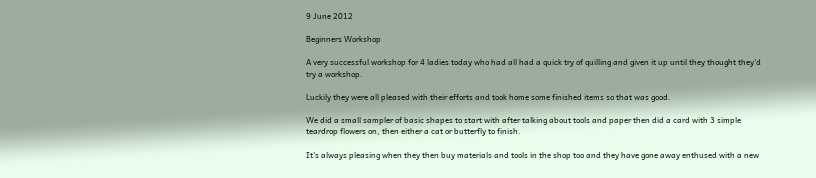9 June 2012

Beginners Workshop

A very successful workshop for 4 ladies today who had all had a quick try of quilling and given it up until they thought they'd try a workshop.

Luckily they were all pleased with their efforts and took home some finished items so that was good.

We did a small sampler of basic shapes to start with after talking about tools and paper then did a card with 3 simple teardrop flowers on, then either a cat or butterfly to finish.

It's always pleasing when they then buy materials and tools in the shop too and they have gone away enthused with a new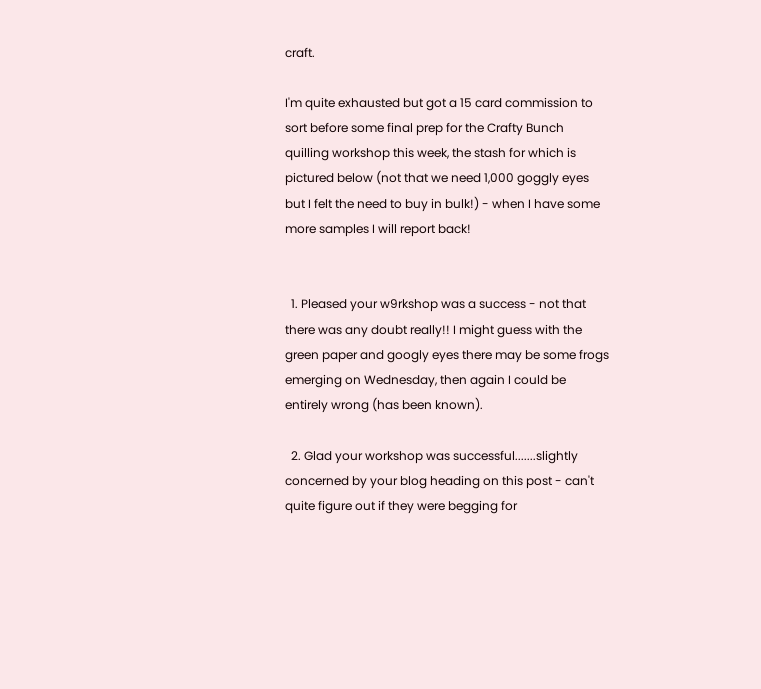craft.

I'm quite exhausted but got a 15 card commission to sort before some final prep for the Crafty Bunch quilling workshop this week, the stash for which is pictured below (not that we need 1,000 goggly eyes but I felt the need to buy in bulk!) - when I have some more samples I will report back!


  1. Pleased your w9rkshop was a success - not that there was any doubt really!! I might guess with the green paper and googly eyes there may be some frogs emerging on Wednesday, then again I could be entirely wrong (has been known).

  2. Glad your workshop was successful.......slightly concerned by your blog heading on this post - can't quite figure out if they were begging for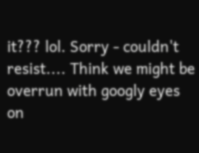it??? lol. Sorry - couldn't resist.... Think we might be overrun with googly eyes on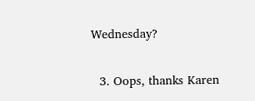Wednesday?

  3. Oops, thanks Karen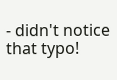- didn't notice that typo!